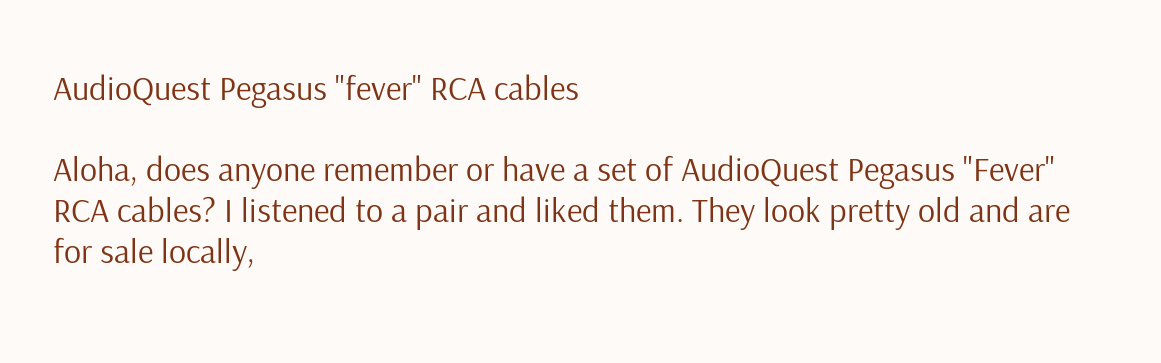AudioQuest Pegasus "fever" RCA cables

Aloha, does anyone remember or have a set of AudioQuest Pegasus "Fever" RCA cables? I listened to a pair and liked them. They look pretty old and are for sale locally,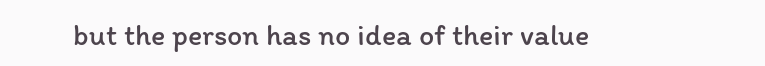but the person has no idea of their value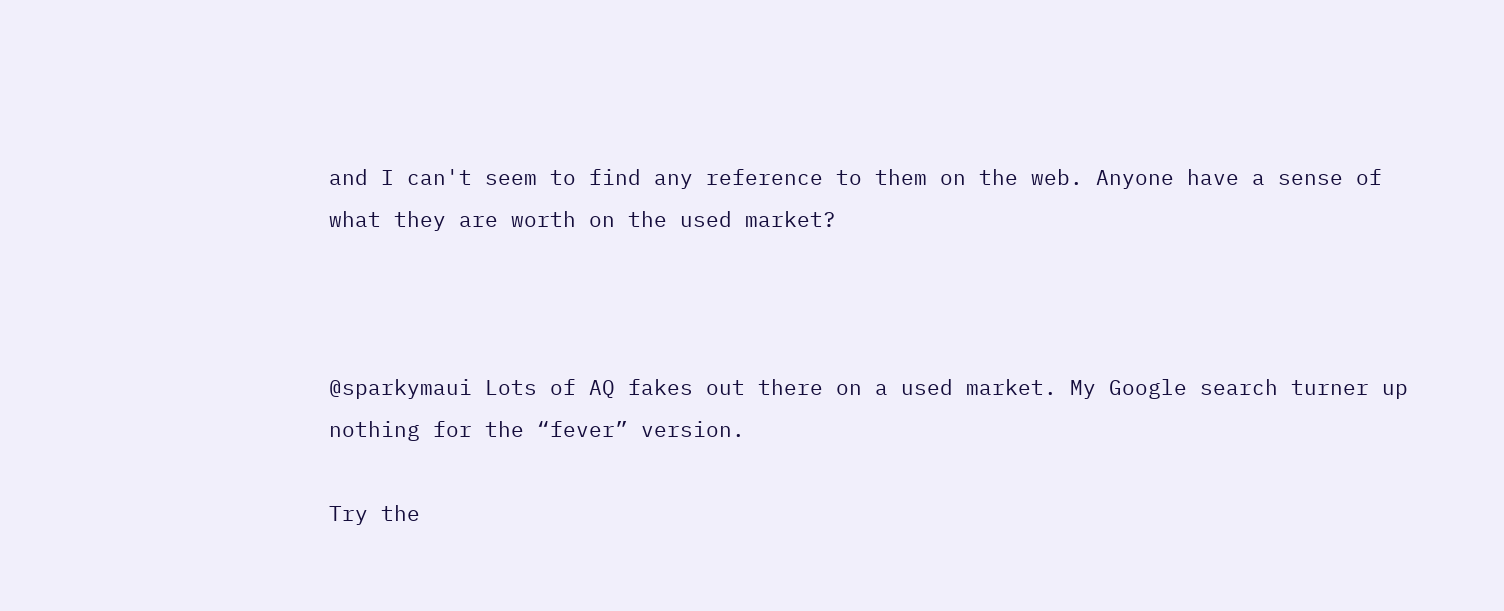and I can't seem to find any reference to them on the web. Anyone have a sense of what they are worth on the used market?



@sparkymaui Lots of AQ fakes out there on a used market. My Google search turner up nothing for the “fever” version.

Try the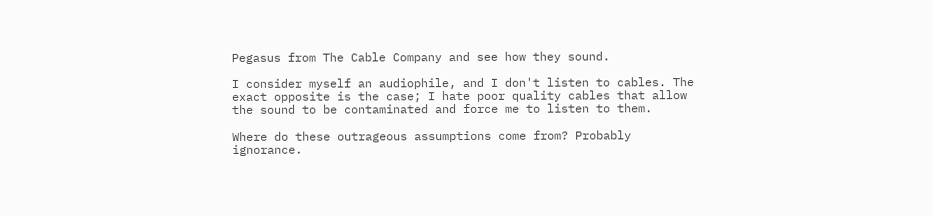Pegasus from The Cable Company and see how they sound.

I consider myself an audiophile, and I don't listen to cables. The exact opposite is the case; I hate poor quality cables that allow the sound to be contaminated and force me to listen to them.

Where do these outrageous assumptions come from? Probably ignorance.